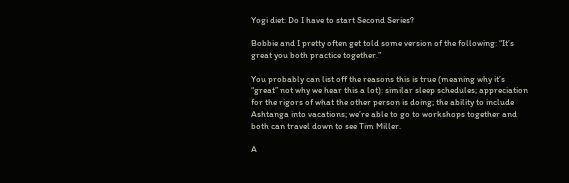Yogi diet: Do I have to start Second Series?

Bobbie and I pretty often get told some version of the following: “It’s great you both practice together.”

You probably can list off the reasons this is true (meaning why it’s “great” not why we hear this a lot): similar sleep schedules; appreciation for the rigors of what the other person is doing; the ability to include Ashtanga into vacations; we’re able to go to workshops together and both can travel down to see Tim Miller.

A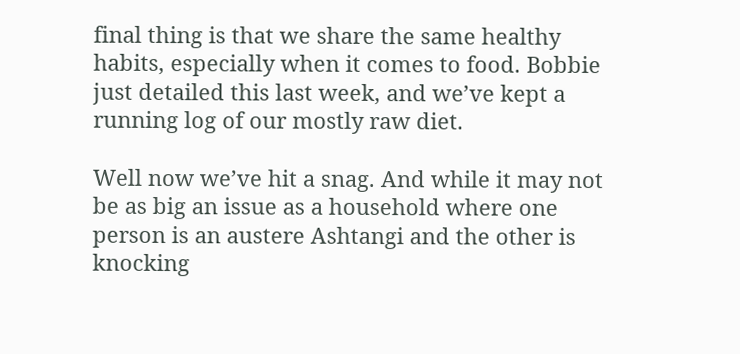final thing is that we share the same healthy habits, especially when it comes to food. Bobbie just detailed this last week, and we’ve kept a running log of our mostly raw diet.

Well now we’ve hit a snag. And while it may not be as big an issue as a household where one person is an austere Ashtangi and the other is knocking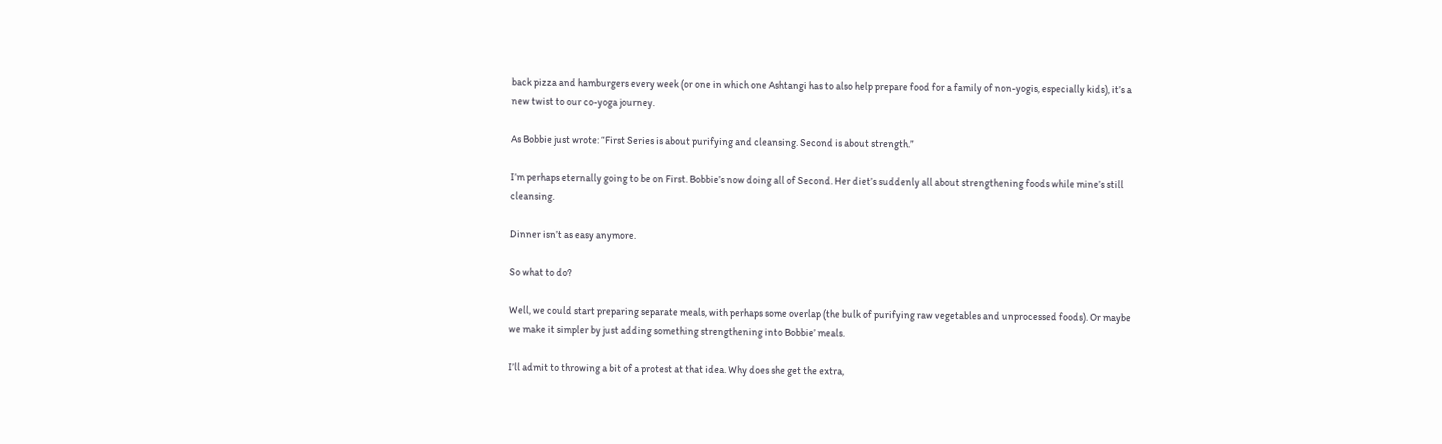back pizza and hamburgers every week (or one in which one Ashtangi has to also help prepare food for a family of non-yogis, especially kids), it’s a new twist to our co-yoga journey.

As Bobbie just wrote: “First Series is about purifying and cleansing. Second is about strength.”

I’m perhaps eternally going to be on First. Bobbie’s now doing all of Second. Her diet’s suddenly all about strengthening foods while mine’s still cleansing.

Dinner isn’t as easy anymore.

So what to do?

Well, we could start preparing separate meals, with perhaps some overlap (the bulk of purifying raw vegetables and unprocessed foods). Or maybe we make it simpler by just adding something strengthening into Bobbie’ meals.

I’ll admit to throwing a bit of a protest at that idea. Why does she get the extra,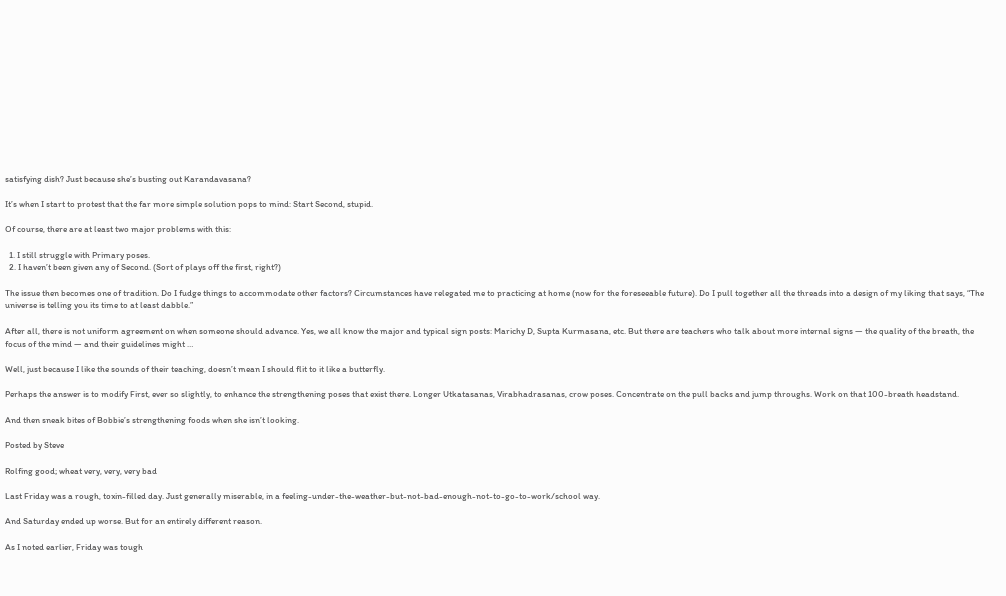satisfying dish? Just because she’s busting out Karandavasana?

It’s when I start to protest that the far more simple solution pops to mind: Start Second, stupid.

Of course, there are at least two major problems with this:

  1. I still struggle with Primary poses.
  2. I haven’t been given any of Second. (Sort of plays off the first, right?)

The issue then becomes one of tradition. Do I fudge things to accommodate other factors? Circumstances have relegated me to practicing at home (now for the foreseeable future). Do I pull together all the threads into a design of my liking that says, “The universe is telling you its time to at least dabble.”

After all, there is not uniform agreement on when someone should advance. Yes, we all know the major and typical sign posts: Marichy D, Supta Kurmasana, etc. But there are teachers who talk about more internal signs — the quality of the breath, the focus of the mind — and their guidelines might …

Well, just because I like the sounds of their teaching, doesn’t mean I should flit to it like a butterfly.

Perhaps the answer is to modify First, ever so slightly, to enhance the strengthening poses that exist there. Longer Utkatasanas, Virabhadrasanas, crow poses. Concentrate on the pull backs and jump throughs. Work on that 100-breath headstand.

And then sneak bites of Bobbie’s strengthening foods when she isn’t looking.

Posted by Steve

Rolfing good; wheat very, very, very bad

Last Friday was a rough, toxin-filled day. Just generally miserable, in a feeling-under-the-weather-but-not-bad-enough-not-to-go-to-work/school way.

And Saturday ended up worse. But for an entirely different reason.

As I noted earlier, Friday was tough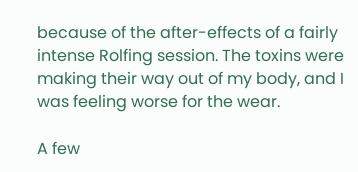because of the after-effects of a fairly intense Rolfing session. The toxins were making their way out of my body, and I was feeling worse for the wear.

A few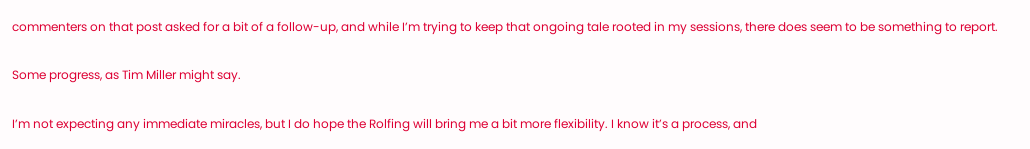commenters on that post asked for a bit of a follow-up, and while I’m trying to keep that ongoing tale rooted in my sessions, there does seem to be something to report.

Some progress, as Tim Miller might say.

I’m not expecting any immediate miracles, but I do hope the Rolfing will bring me a bit more flexibility. I know it’s a process, and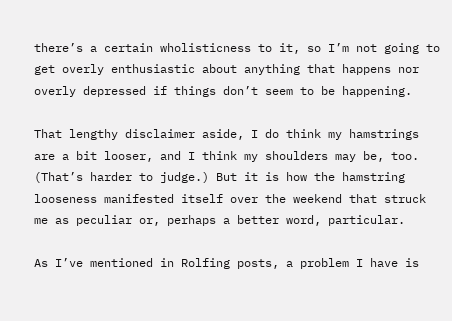there’s a certain wholisticness to it, so I’m not going to get overly enthusiastic about anything that happens nor overly depressed if things don’t seem to be happening.

That lengthy disclaimer aside, I do think my hamstrings are a bit looser, and I think my shoulders may be, too. (That’s harder to judge.) But it is how the hamstring looseness manifested itself over the weekend that struck me as peculiar or, perhaps a better word, particular.

As I’ve mentioned in Rolfing posts, a problem I have is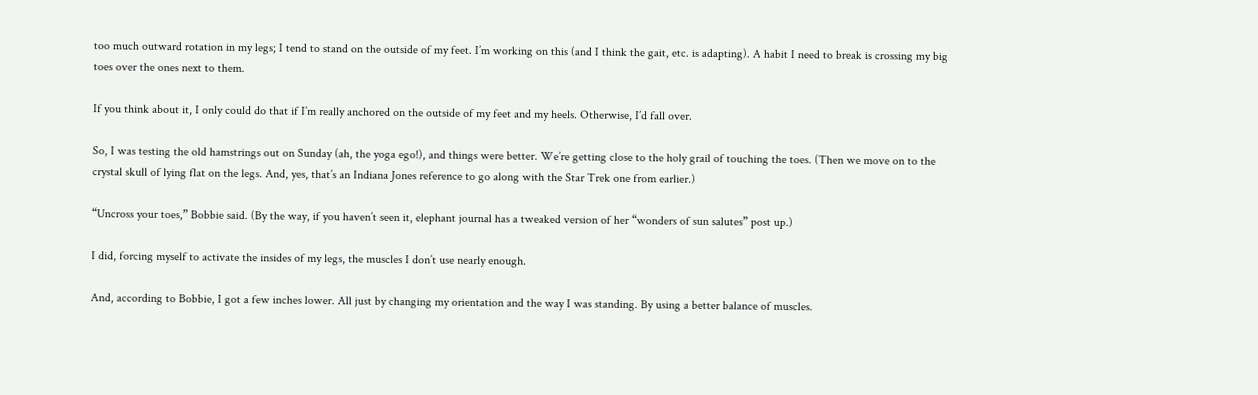too much outward rotation in my legs; I tend to stand on the outside of my feet. I’m working on this (and I think the gait, etc. is adapting). A habit I need to break is crossing my big toes over the ones next to them.

If you think about it, I only could do that if I’m really anchored on the outside of my feet and my heels. Otherwise, I’d fall over.

So, I was testing the old hamstrings out on Sunday (ah, the yoga ego!), and things were better. We’re getting close to the holy grail of touching the toes. (Then we move on to the crystal skull of lying flat on the legs. And, yes, that’s an Indiana Jones reference to go along with the Star Trek one from earlier.)

“Uncross your toes,” Bobbie said. (By the way, if you haven’t seen it, elephant journal has a tweaked version of her “wonders of sun salutes” post up.)

I did, forcing myself to activate the insides of my legs, the muscles I don’t use nearly enough.

And, according to Bobbie, I got a few inches lower. All just by changing my orientation and the way I was standing. By using a better balance of muscles.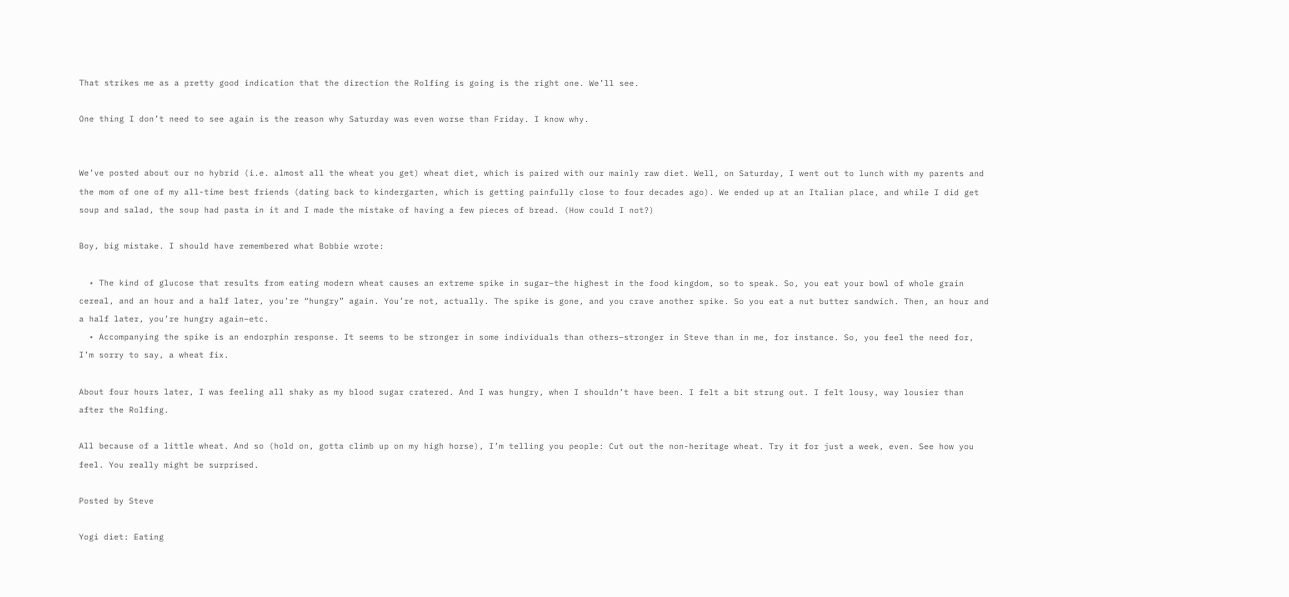That strikes me as a pretty good indication that the direction the Rolfing is going is the right one. We’ll see.

One thing I don’t need to see again is the reason why Saturday was even worse than Friday. I know why.


We’ve posted about our no hybrid (i.e. almost all the wheat you get) wheat diet, which is paired with our mainly raw diet. Well, on Saturday, I went out to lunch with my parents and the mom of one of my all-time best friends (dating back to kindergarten, which is getting painfully close to four decades ago). We ended up at an Italian place, and while I did get soup and salad, the soup had pasta in it and I made the mistake of having a few pieces of bread. (How could I not?)

Boy, big mistake. I should have remembered what Bobbie wrote:

  • The kind of glucose that results from eating modern wheat causes an extreme spike in sugar–the highest in the food kingdom, so to speak. So, you eat your bowl of whole grain cereal, and an hour and a half later, you’re “hungry” again. You’re not, actually. The spike is gone, and you crave another spike. So you eat a nut butter sandwich. Then, an hour and a half later, you’re hungry again–etc.
  • Accompanying the spike is an endorphin response. It seems to be stronger in some individuals than others–stronger in Steve than in me, for instance. So, you feel the need for, I’m sorry to say, a wheat fix.

About four hours later, I was feeling all shaky as my blood sugar cratered. And I was hungry, when I shouldn’t have been. I felt a bit strung out. I felt lousy, way lousier than after the Rolfing.

All because of a little wheat. And so (hold on, gotta climb up on my high horse), I’m telling you people: Cut out the non-heritage wheat. Try it for just a week, even. See how you feel. You really might be surprised.

Posted by Steve

Yogi diet: Eating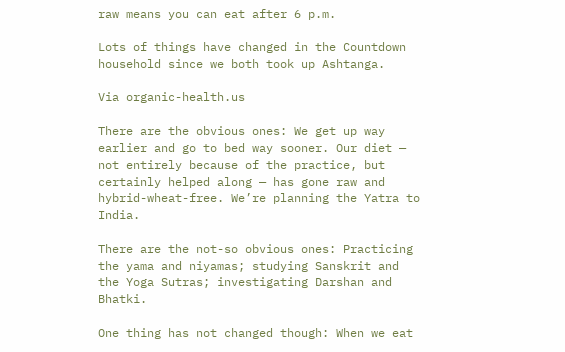raw means you can eat after 6 p.m.

Lots of things have changed in the Countdown household since we both took up Ashtanga.

Via organic-health.us

There are the obvious ones: We get up way earlier and go to bed way sooner. Our diet — not entirely because of the practice, but certainly helped along — has gone raw and hybrid-wheat-free. We’re planning the Yatra to India.

There are the not-so obvious ones: Practicing the yama and niyamas; studying Sanskrit and the Yoga Sutras; investigating Darshan and Bhatki.

One thing has not changed though: When we eat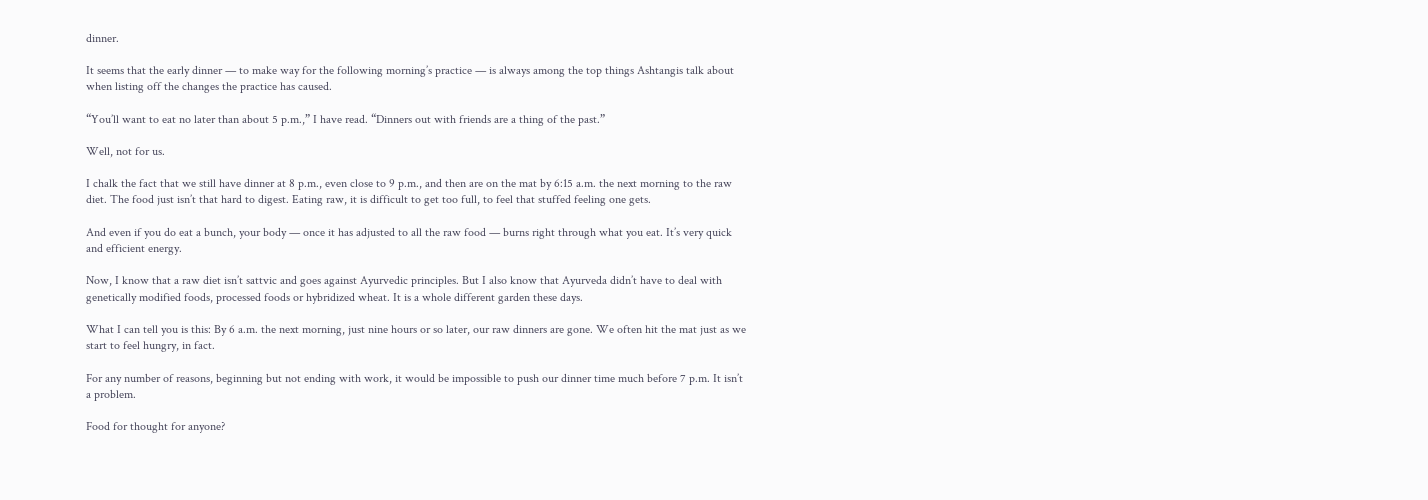dinner.

It seems that the early dinner — to make way for the following morning’s practice — is always among the top things Ashtangis talk about when listing off the changes the practice has caused.

“You’ll want to eat no later than about 5 p.m.,” I have read. “Dinners out with friends are a thing of the past.”

Well, not for us.

I chalk the fact that we still have dinner at 8 p.m., even close to 9 p.m., and then are on the mat by 6:15 a.m. the next morning to the raw diet. The food just isn’t that hard to digest. Eating raw, it is difficult to get too full, to feel that stuffed feeling one gets.

And even if you do eat a bunch, your body — once it has adjusted to all the raw food — burns right through what you eat. It’s very quick and efficient energy.

Now, I know that a raw diet isn’t sattvic and goes against Ayurvedic principles. But I also know that Ayurveda didn’t have to deal with genetically modified foods, processed foods or hybridized wheat. It is a whole different garden these days.

What I can tell you is this: By 6 a.m. the next morning, just nine hours or so later, our raw dinners are gone. We often hit the mat just as we start to feel hungry, in fact.

For any number of reasons, beginning but not ending with work, it would be impossible to push our dinner time much before 7 p.m. It isn’t a problem.

Food for thought for anyone?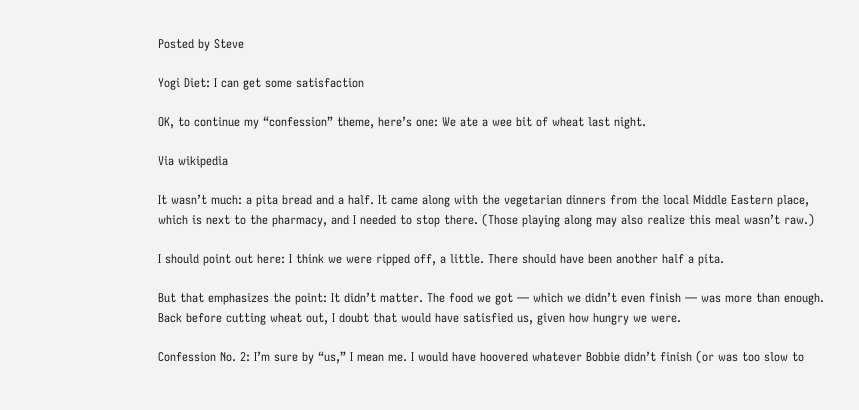Posted by Steve

Yogi Diet: I can get some satisfaction

OK, to continue my “confession” theme, here’s one: We ate a wee bit of wheat last night.

Via wikipedia

It wasn’t much: a pita bread and a half. It came along with the vegetarian dinners from the local Middle Eastern place, which is next to the pharmacy, and I needed to stop there. (Those playing along may also realize this meal wasn’t raw.)

I should point out here: I think we were ripped off, a little. There should have been another half a pita.

But that emphasizes the point: It didn’t matter. The food we got — which we didn’t even finish — was more than enough. Back before cutting wheat out, I doubt that would have satisfied us, given how hungry we were.

Confession No. 2: I’m sure by “us,” I mean me. I would have hoovered whatever Bobbie didn’t finish (or was too slow to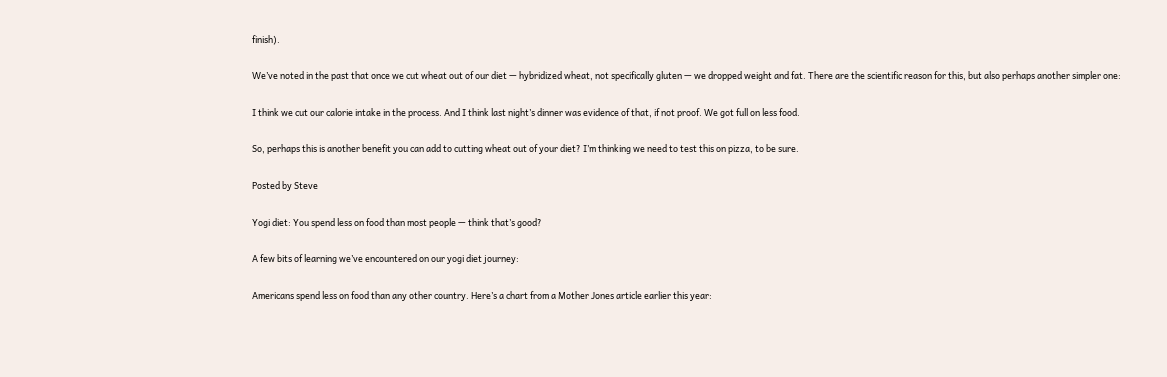finish).

We’ve noted in the past that once we cut wheat out of our diet — hybridized wheat, not specifically gluten — we dropped weight and fat. There are the scientific reason for this, but also perhaps another simpler one:

I think we cut our calorie intake in the process. And I think last night’s dinner was evidence of that, if not proof. We got full on less food.

So, perhaps this is another benefit you can add to cutting wheat out of your diet? I’m thinking we need to test this on pizza, to be sure.

Posted by Steve

Yogi diet: You spend less on food than most people — think that’s good?

A few bits of learning we’ve encountered on our yogi diet journey:

Americans spend less on food than any other country. Here’s a chart from a Mother Jones article earlier this year: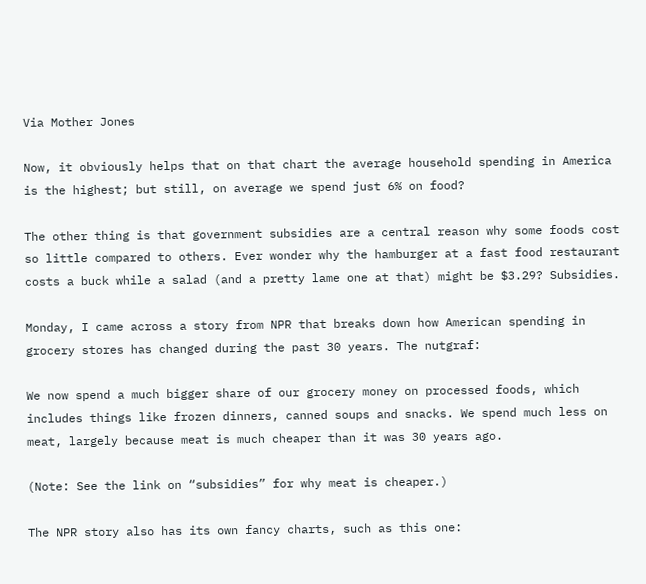Via Mother Jones

Now, it obviously helps that on that chart the average household spending in America is the highest; but still, on average we spend just 6% on food?

The other thing is that government subsidies are a central reason why some foods cost so little compared to others. Ever wonder why the hamburger at a fast food restaurant costs a buck while a salad (and a pretty lame one at that) might be $3.29? Subsidies.

Monday, I came across a story from NPR that breaks down how American spending in grocery stores has changed during the past 30 years. The nutgraf:

We now spend a much bigger share of our grocery money on processed foods, which includes things like frozen dinners, canned soups and snacks. We spend much less on meat, largely because meat is much cheaper than it was 30 years ago.

(Note: See the link on “subsidies” for why meat is cheaper.)

The NPR story also has its own fancy charts, such as this one: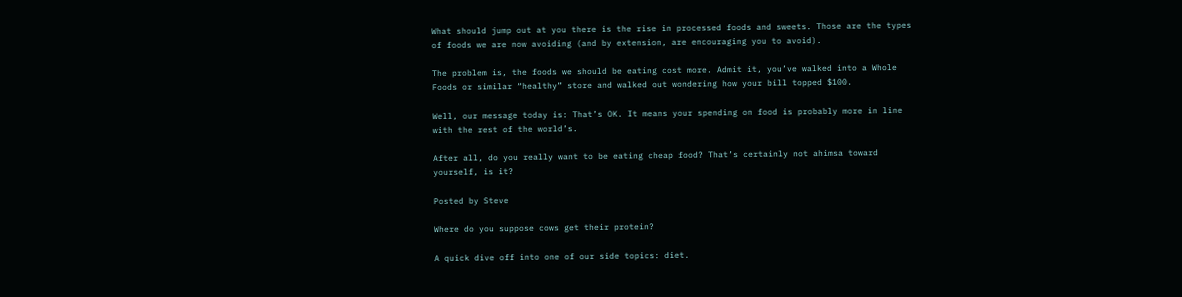What should jump out at you there is the rise in processed foods and sweets. Those are the types of foods we are now avoiding (and by extension, are encouraging you to avoid).

The problem is, the foods we should be eating cost more. Admit it, you’ve walked into a Whole Foods or similar “healthy” store and walked out wondering how your bill topped $100.

Well, our message today is: That’s OK. It means your spending on food is probably more in line with the rest of the world’s.

After all, do you really want to be eating cheap food? That’s certainly not ahimsa toward yourself, is it?

Posted by Steve

Where do you suppose cows get their protein?

A quick dive off into one of our side topics: diet.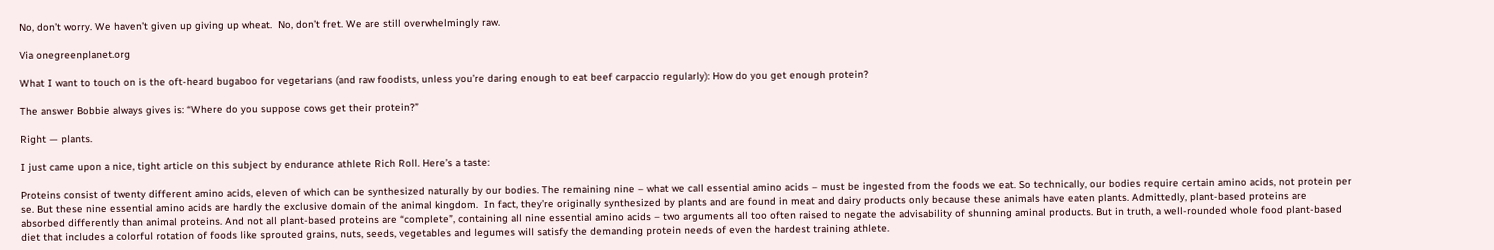No, don’t worry. We haven’t given up giving up wheat.  No, don’t fret. We are still overwhelmingly raw.

Via onegreenplanet.org

What I want to touch on is the oft-heard bugaboo for vegetarians (and raw foodists, unless you’re daring enough to eat beef carpaccio regularly): How do you get enough protein?

The answer Bobbie always gives is: “Where do you suppose cows get their protein?”

Right — plants.

I just came upon a nice, tight article on this subject by endurance athlete Rich Roll. Here’s a taste:

Proteins consist of twenty different amino acids, eleven of which can be synthesized naturally by our bodies. The remaining nine – what we call essential amino acids – must be ingested from the foods we eat. So technically, our bodies require certain amino acids, not protein per se. But these nine essential amino acids are hardly the exclusive domain of the animal kingdom.  In fact, they’re originally synthesized by plants and are found in meat and dairy products only because these animals have eaten plants. Admittedly, plant-based proteins are absorbed differently than animal proteins. And not all plant-based proteins are “complete”, containing all nine essential amino acids – two arguments all too often raised to negate the advisability of shunning aminal products. But in truth, a well-rounded whole food plant-based diet that includes a colorful rotation of foods like sprouted grains, nuts, seeds, vegetables and legumes will satisfy the demanding protein needs of even the hardest training athlete.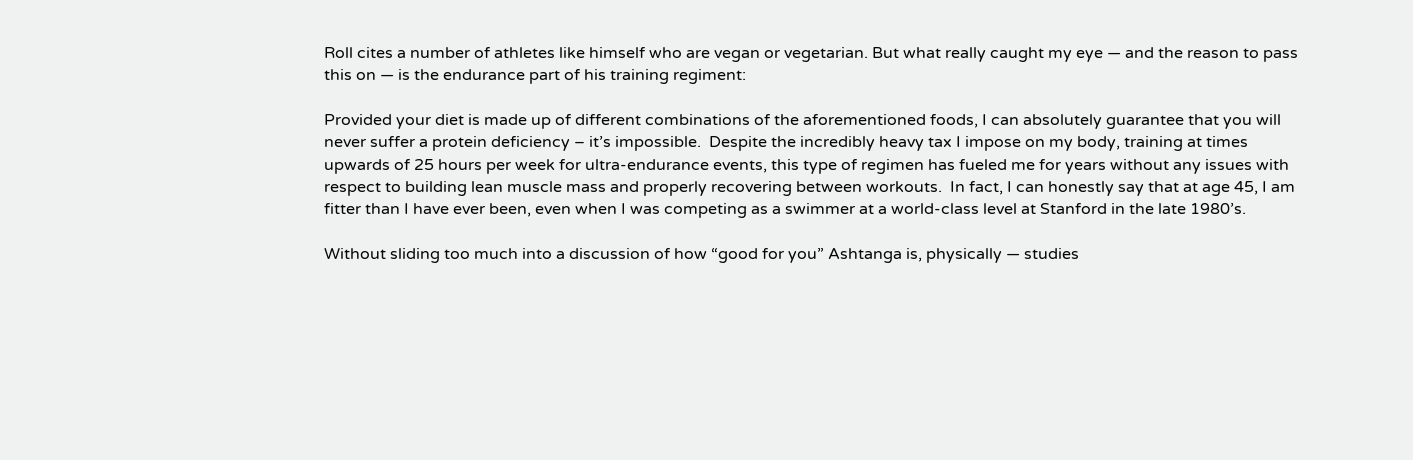Roll cites a number of athletes like himself who are vegan or vegetarian. But what really caught my eye — and the reason to pass this on — is the endurance part of his training regiment:

Provided your diet is made up of different combinations of the aforementioned foods, I can absolutely guarantee that you will never suffer a protein deficiency – it’s impossible.  Despite the incredibly heavy tax I impose on my body, training at times upwards of 25 hours per week for ultra-endurance events, this type of regimen has fueled me for years without any issues with respect to building lean muscle mass and properly recovering between workouts.  In fact, I can honestly say that at age 45, I am fitter than I have ever been, even when I was competing as a swimmer at a world-class level at Stanford in the late 1980’s.

Without sliding too much into a discussion of how “good for you” Ashtanga is, physically — studies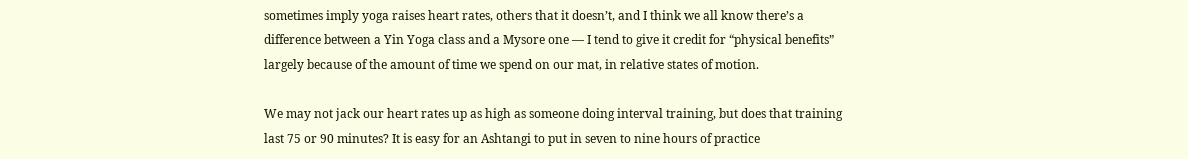sometimes imply yoga raises heart rates, others that it doesn’t, and I think we all know there’s a difference between a Yin Yoga class and a Mysore one — I tend to give it credit for “physical benefits” largely because of the amount of time we spend on our mat, in relative states of motion.

We may not jack our heart rates up as high as someone doing interval training, but does that training last 75 or 90 minutes? It is easy for an Ashtangi to put in seven to nine hours of practice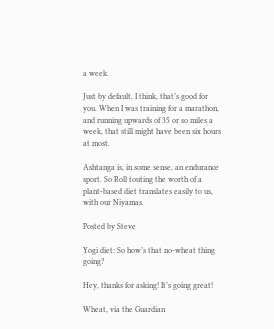a week.

Just by default, I think, that’s good for you. When I was training for a marathon, and running upwards of 35 or so miles a week, that still might have been six hours at most.

Ashtanga is, in some sense, an endurance sport. So Roll touting the worth of a plant-based diet translates easily to us, with our Niyamas.

Posted by Steve

Yogi diet: So how’s that no-wheat thing going?

Hey, thanks for asking! It’s going great!

Wheat, via the Guardian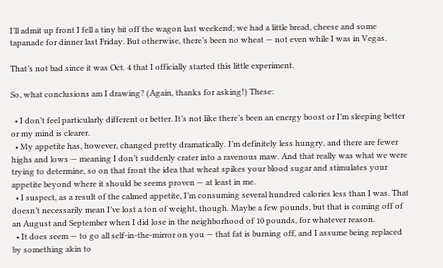I’ll admit up front I fell a tiny bit off the wagon last weekend; we had a little bread, cheese and some tapanade for dinner last Friday. But otherwise, there’s been no wheat — not even while I was in Vegas.

That’s not bad since it was Oct. 4 that I officially started this little experiment.

So, what conclusions am I drawing? (Again, thanks for asking!) These:

  • I don’t feel particularly different or better. It’s not like there’s been an energy boost or I’m sleeping better or my mind is clearer.
  • My appetite has, however, changed pretty dramatically. I’m definitely less hungry, and there are fewer highs and lows — meaning I don’t suddenly crater into a ravenous maw. And that really was what we were trying to determine, so on that front the idea that wheat spikes your blood sugar and stimulates your appetite beyond where it should be seems proven — at least in me.
  • I suspect, as a result of the calmed appetite, I’m consuming several hundred calories less than I was. That doesn’t necessarily mean I’ve lost a ton of weight, though. Maybe a few pounds, but that is coming off of an August and September when I did lose in the neighborhood of 10 pounds, for whatever reason.
  • It does seem — to go all self-in-the-mirror on you — that fat is burning off, and I assume being replaced by something akin to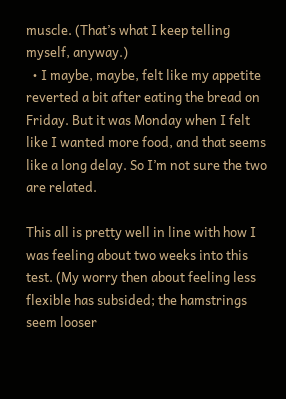muscle. (That’s what I keep telling myself, anyway.)
  • I maybe, maybe, felt like my appetite reverted a bit after eating the bread on Friday. But it was Monday when I felt like I wanted more food, and that seems like a long delay. So I’m not sure the two are related.

This all is pretty well in line with how I was feeling about two weeks into this test. (My worry then about feeling less flexible has subsided; the hamstrings seem looser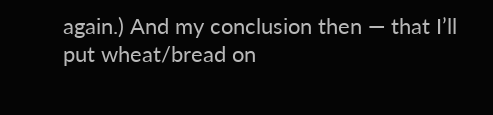again.) And my conclusion then — that I’ll put wheat/bread on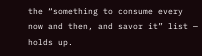the “something to consume every now and then, and savor it” list — holds up.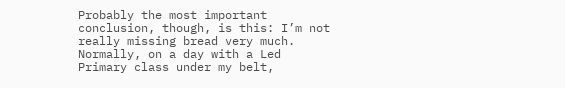Probably the most important conclusion, though, is this: I’m not really missing bread very much. Normally, on a day with a Led Primary class under my belt,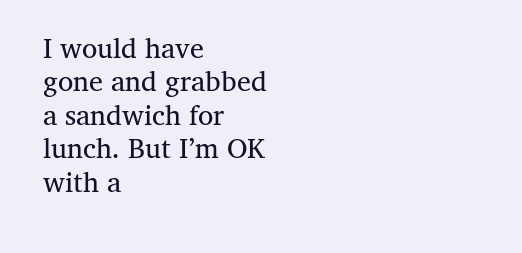I would have gone and grabbed a sandwich for lunch. But I’m OK with a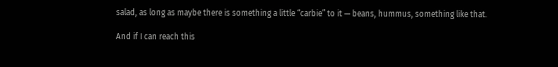salad, as long as maybe there is something a little “carbie” to it — beans, hummus, something like that.

And if I can reach this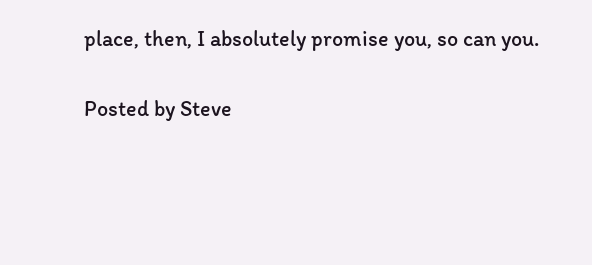place, then, I absolutely promise you, so can you.

Posted by Steve